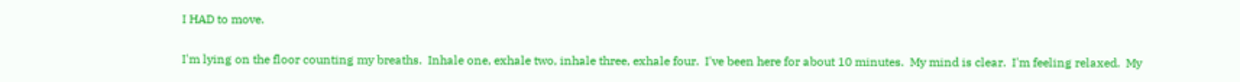I HAD to move.

I'm lying on the floor counting my breaths.  Inhale one, exhale two, inhale three, exhale four.  I've been here for about 10 minutes.  My mind is clear.  I'm feeling relaxed.  My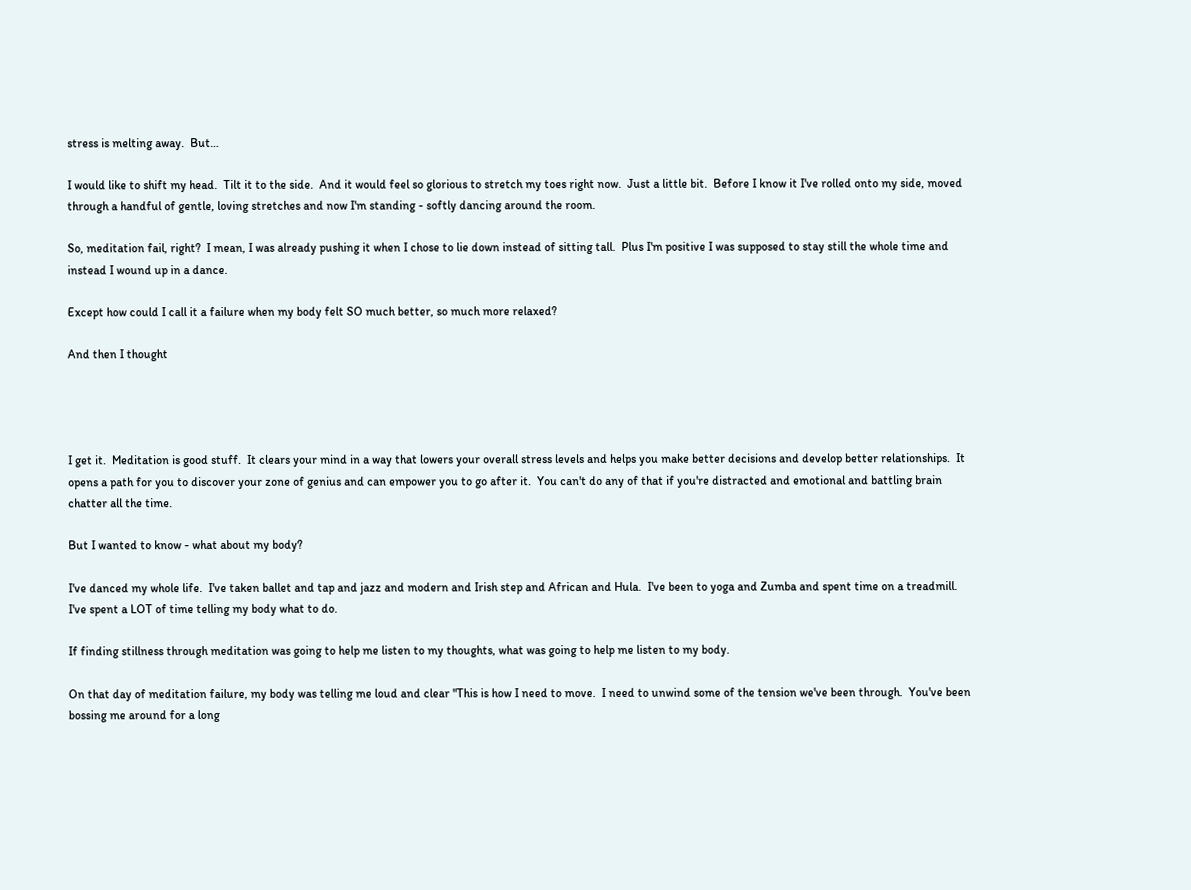stress is melting away.  But…

I would like to shift my head.  Tilt it to the side.  And it would feel so glorious to stretch my toes right now.  Just a little bit.  Before I know it I've rolled onto my side, moved through a handful of gentle, loving stretches and now I'm standing - softly dancing around the room.

So, meditation fail, right?  I mean, I was already pushing it when I chose to lie down instead of sitting tall.  Plus I'm positive I was supposed to stay still the whole time and instead I wound up in a dance.

Except how could I call it a failure when my body felt SO much better, so much more relaxed?

And then I thought




I get it.  Meditation is good stuff.  It clears your mind in a way that lowers your overall stress levels and helps you make better decisions and develop better relationships.  It opens a path for you to discover your zone of genius and can empower you to go after it.  You can't do any of that if you're distracted and emotional and battling brain chatter all the time.

But I wanted to know - what about my body?

I've danced my whole life.  I've taken ballet and tap and jazz and modern and Irish step and African and Hula.  I've been to yoga and Zumba and spent time on a treadmill.  I've spent a LOT of time telling my body what to do.

If finding stillness through meditation was going to help me listen to my thoughts, what was going to help me listen to my body.

On that day of meditation failure, my body was telling me loud and clear "This is how I need to move.  I need to unwind some of the tension we've been through.  You've been bossing me around for a long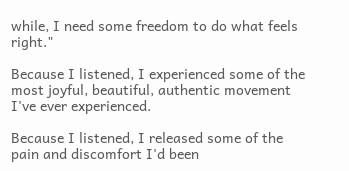while, I need some freedom to do what feels right."

Because I listened, I experienced some of the most joyful, beautiful, authentic movement I've ever experienced.

Because I listened, I released some of the pain and discomfort I'd been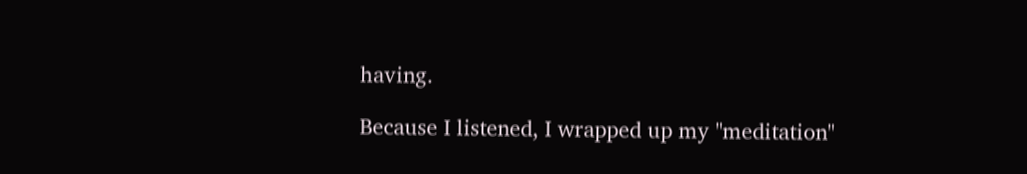having.

Because I listened, I wrapped up my "meditation"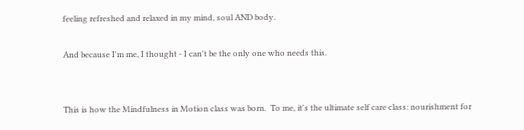feeling refreshed and relaxed in my mind, soul AND body.

And because I'm me, I thought - I can't be the only one who needs this.


This is how the Mindfulness in Motion class was born.  To me, it's the ultimate self care class: nourishment for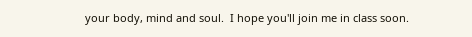your body, mind and soul.  I hope you'll join me in class soon.